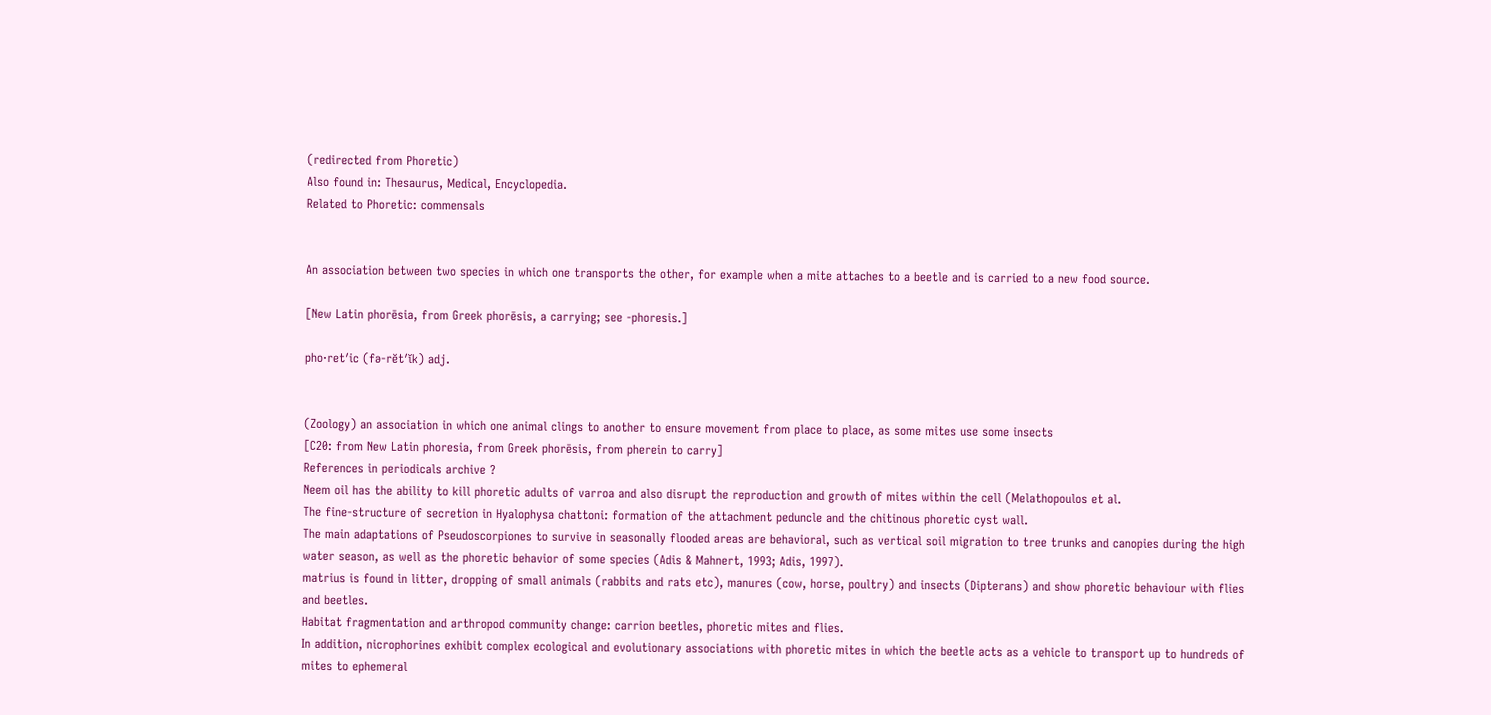(redirected from Phoretic)
Also found in: Thesaurus, Medical, Encyclopedia.
Related to Phoretic: commensals


An association between two species in which one transports the other, for example when a mite attaches to a beetle and is carried to a new food source.

[New Latin phorēsia, from Greek phorēsis, a carrying; see -phoresis.]

pho·ret′ic (fə-rĕt′ĭk) adj.


(Zoology) an association in which one animal clings to another to ensure movement from place to place, as some mites use some insects
[C20: from New Latin phoresia, from Greek phorēsis, from pherein to carry]
References in periodicals archive ?
Neem oil has the ability to kill phoretic adults of varroa and also disrupt the reproduction and growth of mites within the cell (Melathopoulos et al.
The fine-structure of secretion in Hyalophysa chattoni: formation of the attachment peduncle and the chitinous phoretic cyst wall.
The main adaptations of Pseudoscorpiones to survive in seasonally flooded areas are behavioral, such as vertical soil migration to tree trunks and canopies during the high water season, as well as the phoretic behavior of some species (Adis & Mahnert, 1993; Adis, 1997).
matrius is found in litter, dropping of small animals (rabbits and rats etc), manures (cow, horse, poultry) and insects (Dipterans) and show phoretic behaviour with flies and beetles.
Habitat fragmentation and arthropod community change: carrion beetles, phoretic mites and flies.
In addition, nicrophorines exhibit complex ecological and evolutionary associations with phoretic mites in which the beetle acts as a vehicle to transport up to hundreds of mites to ephemeral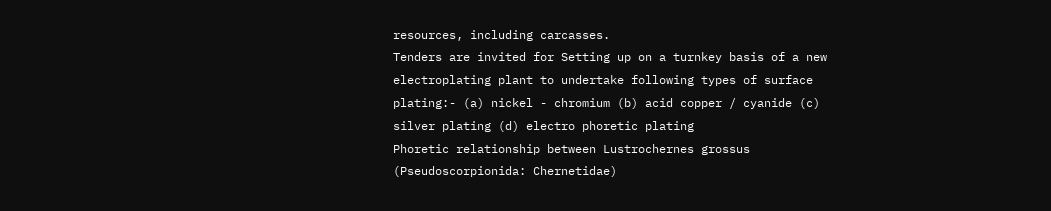resources, including carcasses.
Tenders are invited for Setting up on a turnkey basis of a new electroplating plant to undertake following types of surface plating:- (a) nickel - chromium (b) acid copper / cyanide (c) silver plating (d) electro phoretic plating
Phoretic relationship between Lustrochernes grossus (Pseudoscorpionida: Chernetidae)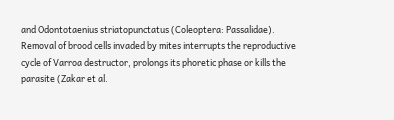and Odontotaenius striatopunctatus (Coleoptera: Passalidae).
Removal of brood cells invaded by mites interrupts the reproductive cycle of Varroa destructor, prolongs its phoretic phase or kills the parasite (Zakar et al.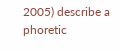2005) describe a phoretic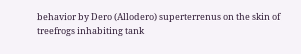behavior by Dero (Allodero) superterrenus on the skin of treefrogs inhabiting tank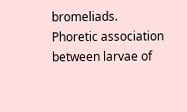bromeliads.
Phoretic association between larvae of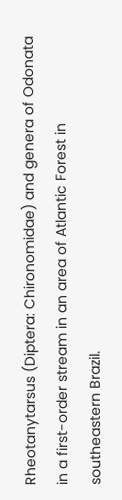Rheotanytarsus (Diptera: Chironomidae) and genera of Odonata in a first-order stream in an area of Atlantic Forest in southeastern Brazil.